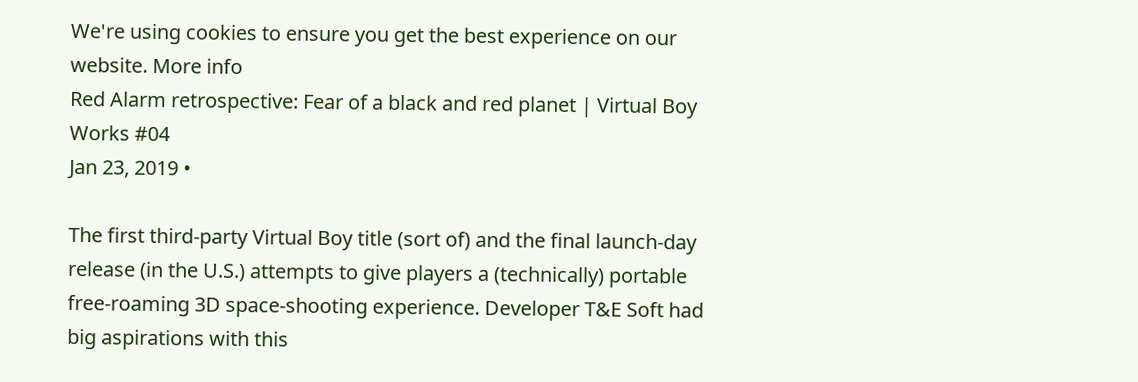We're using cookies to ensure you get the best experience on our website. More info
Red Alarm retrospective: Fear of a black and red planet | Virtual Boy Works #04
Jan 23, 2019 •

The first third-party Virtual Boy title (sort of) and the final launch-day release (in the U.S.) attempts to give players a (technically) portable free-roaming 3D space-shooting experience. Developer T&E Soft had big aspirations with this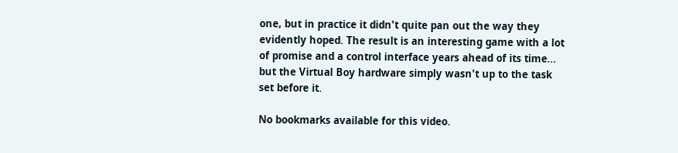one, but in practice it didn't quite pan out the way they evidently hoped. The result is an interesting game with a lot of promise and a control interface years ahead of its time... but the Virtual Boy hardware simply wasn't up to the task set before it.

No bookmarks available for this video.